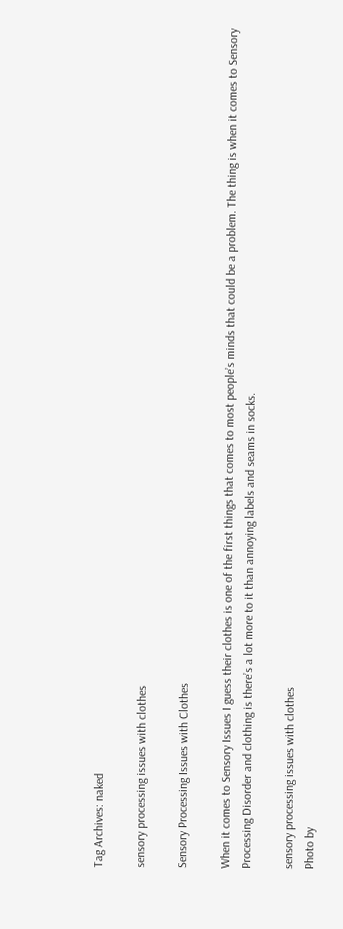Tag Archives: naked

sensory processing issues with clothes

Sensory Processing Issues with Clothes

When it comes to Sensory Issues I guess their clothes is one of the first things that comes to most people’s minds that could be a problem. The thing is when it comes to Sensory Processing Disorder and clothing is there’s a lot more to it than annoying labels and seams in socks.

sensory processing issues with clothes
Photo by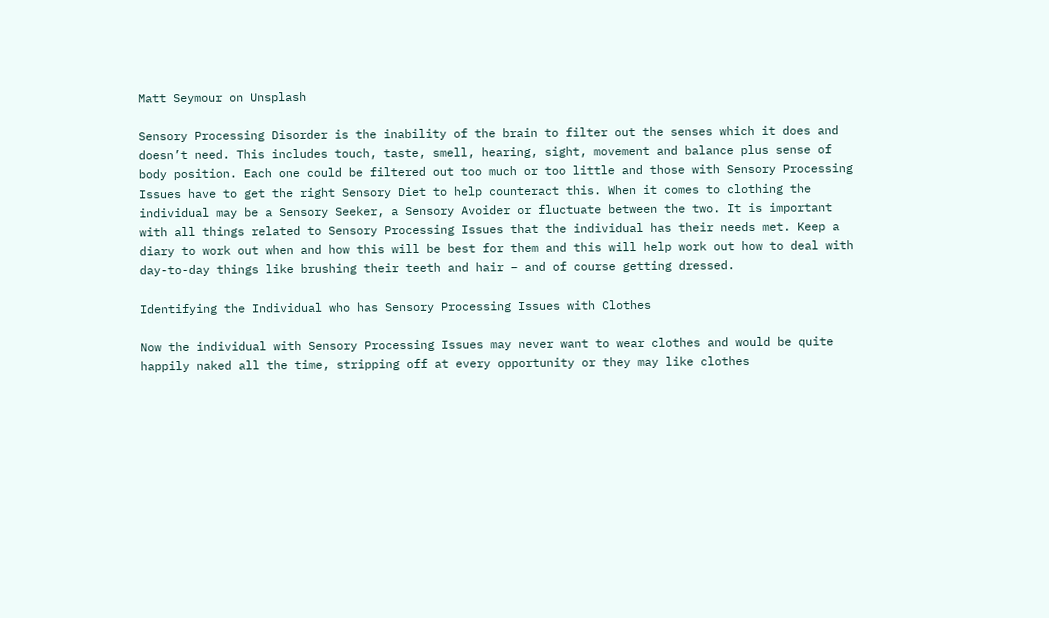Matt Seymour on Unsplash

Sensory Processing Disorder is the inability of the brain to filter out the senses which it does and doesn’t need. This includes touch, taste, smell, hearing, sight, movement and balance plus sense of body position. Each one could be filtered out too much or too little and those with Sensory Processing Issues have to get the right Sensory Diet to help counteract this. When it comes to clothing the individual may be a Sensory Seeker, a Sensory Avoider or fluctuate between the two. It is important with all things related to Sensory Processing Issues that the individual has their needs met. Keep a diary to work out when and how this will be best for them and this will help work out how to deal with day-to-day things like brushing their teeth and hair – and of course getting dressed.

Identifying the Individual who has Sensory Processing Issues with Clothes

Now the individual with Sensory Processing Issues may never want to wear clothes and would be quite happily naked all the time, stripping off at every opportunity or they may like clothes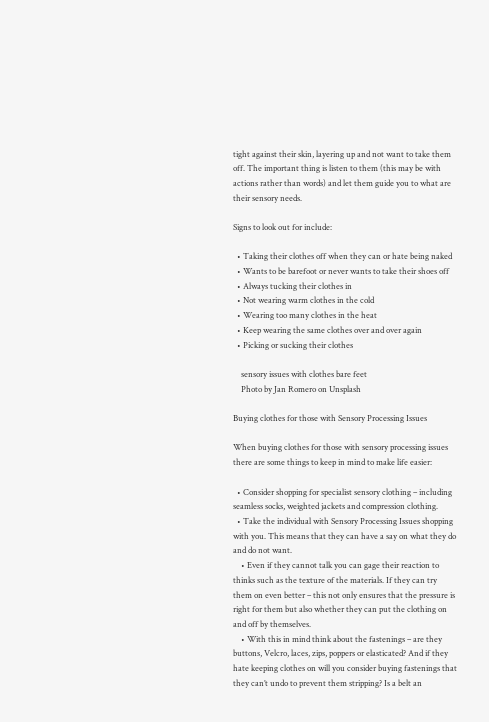tight against their skin, layering up and not want to take them off. The important thing is listen to them (this may be with actions rather than words) and let them guide you to what are their sensory needs.

Signs to look out for include:

  • Taking their clothes off when they can or hate being naked
  • Wants to be barefoot or never wants to take their shoes off
  • Always tucking their clothes in
  • Not wearing warm clothes in the cold
  • Wearing too many clothes in the heat
  • Keep wearing the same clothes over and over again
  • Picking or sucking their clothes

    sensory issues with clothes bare feet
    Photo by Jan Romero on Unsplash

Buying clothes for those with Sensory Processing Issues

When buying clothes for those with sensory processing issues there are some things to keep in mind to make life easier:

  • Consider shopping for specialist sensory clothing – including seamless socks, weighted jackets and compression clothing.
  • Take the individual with Sensory Processing Issues shopping with you. This means that they can have a say on what they do and do not want.
    • Even if they cannot talk you can gage their reaction to thinks such as the texture of the materials. If they can try them on even better – this not only ensures that the pressure is right for them but also whether they can put the clothing on and off by themselves.
    • With this in mind think about the fastenings – are they buttons, Velcro, laces, zips, poppers or elasticated? And if they hate keeping clothes on will you consider buying fastenings that they can’t undo to prevent them stripping? Is a belt an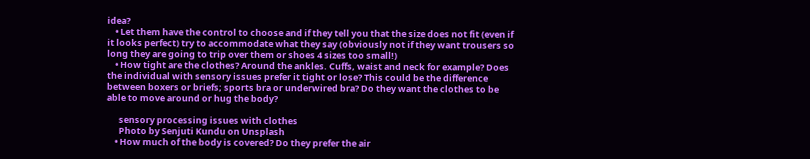idea?
    • Let them have the control to choose and if they tell you that the size does not fit (even if it looks perfect) try to accommodate what they say (obviously not if they want trousers so long they are going to trip over them or shoes 4 sizes too small!)
    • How tight are the clothes? Around the ankles. Cuffs, waist and neck for example? Does the individual with sensory issues prefer it tight or lose? This could be the difference between boxers or briefs; sports bra or underwired bra? Do they want the clothes to be able to move around or hug the body?

      sensory processing issues with clothes
      Photo by Senjuti Kundu on Unsplash
    • How much of the body is covered? Do they prefer the air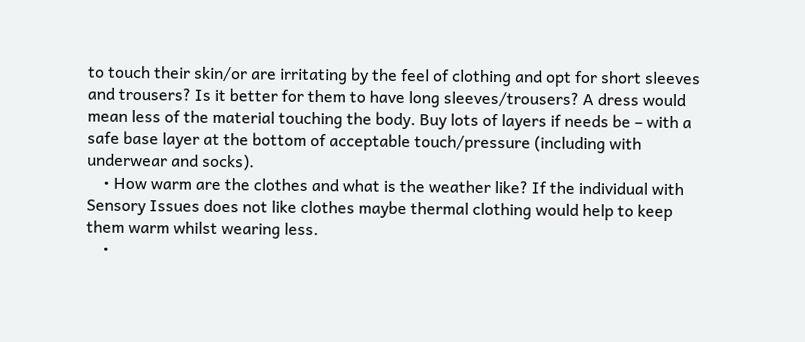to touch their skin/or are irritating by the feel of clothing and opt for short sleeves and trousers? Is it better for them to have long sleeves/trousers? A dress would mean less of the material touching the body. Buy lots of layers if needs be – with a safe base layer at the bottom of acceptable touch/pressure (including with underwear and socks).
    • How warm are the clothes and what is the weather like? If the individual with Sensory Issues does not like clothes maybe thermal clothing would help to keep them warm whilst wearing less.
    •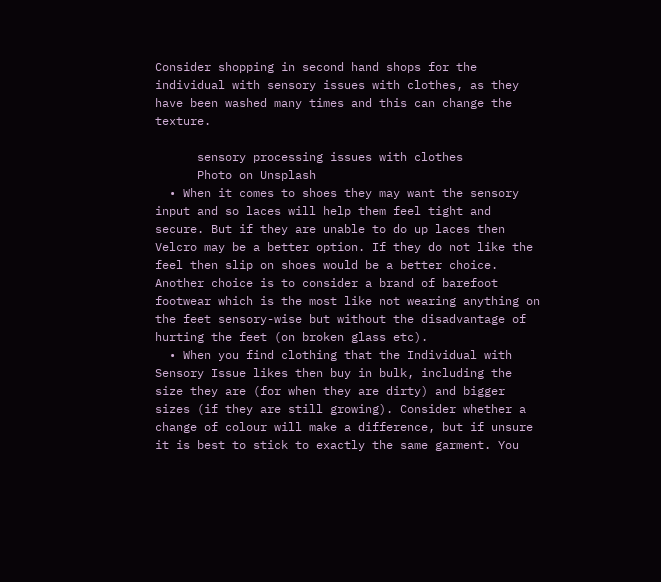Consider shopping in second hand shops for the individual with sensory issues with clothes, as they have been washed many times and this can change the texture.

      sensory processing issues with clothes
      Photo on Unsplash
  • When it comes to shoes they may want the sensory input and so laces will help them feel tight and secure. But if they are unable to do up laces then Velcro may be a better option. If they do not like the feel then slip on shoes would be a better choice. Another choice is to consider a brand of barefoot footwear which is the most like not wearing anything on the feet sensory-wise but without the disadvantage of hurting the feet (on broken glass etc).
  • When you find clothing that the Individual with Sensory Issue likes then buy in bulk, including the size they are (for when they are dirty) and bigger sizes (if they are still growing). Consider whether a change of colour will make a difference, but if unsure it is best to stick to exactly the same garment. You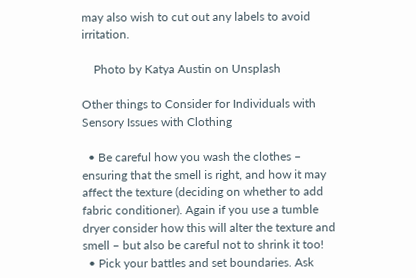may also wish to cut out any labels to avoid irritation.

    Photo by Katya Austin on Unsplash

Other things to Consider for Individuals with Sensory Issues with Clothing

  • Be careful how you wash the clothes – ensuring that the smell is right, and how it may affect the texture (deciding on whether to add fabric conditioner). Again if you use a tumble dryer consider how this will alter the texture and smell – but also be careful not to shrink it too!
  • Pick your battles and set boundaries. Ask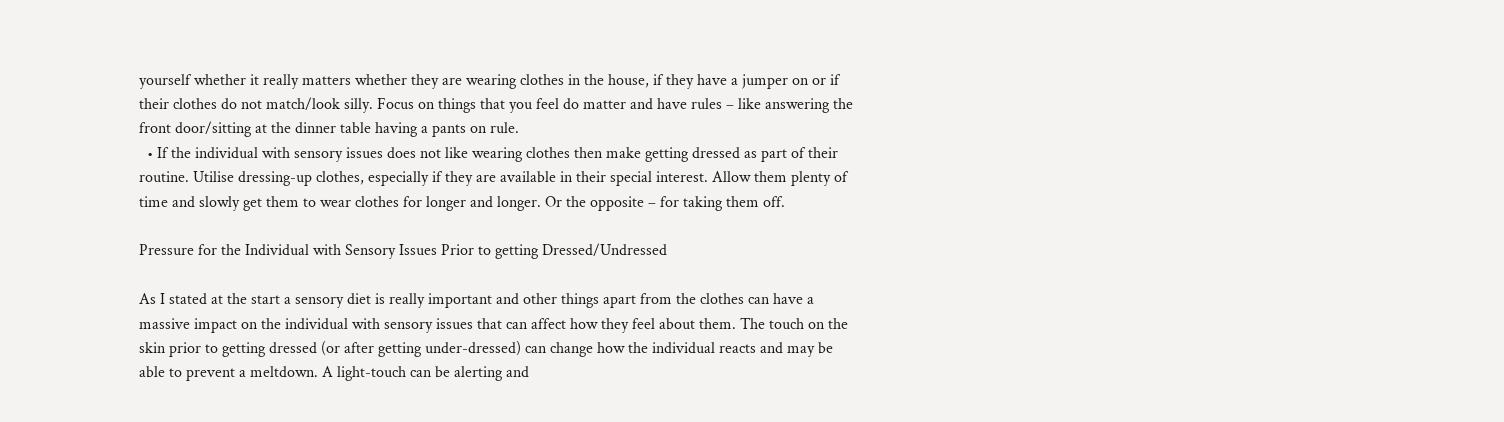yourself whether it really matters whether they are wearing clothes in the house, if they have a jumper on or if their clothes do not match/look silly. Focus on things that you feel do matter and have rules – like answering the front door/sitting at the dinner table having a pants on rule.
  • If the individual with sensory issues does not like wearing clothes then make getting dressed as part of their routine. Utilise dressing-up clothes, especially if they are available in their special interest. Allow them plenty of time and slowly get them to wear clothes for longer and longer. Or the opposite – for taking them off.

Pressure for the Individual with Sensory Issues Prior to getting Dressed/Undressed

As I stated at the start a sensory diet is really important and other things apart from the clothes can have a massive impact on the individual with sensory issues that can affect how they feel about them. The touch on the skin prior to getting dressed (or after getting under-dressed) can change how the individual reacts and may be able to prevent a meltdown. A light-touch can be alerting and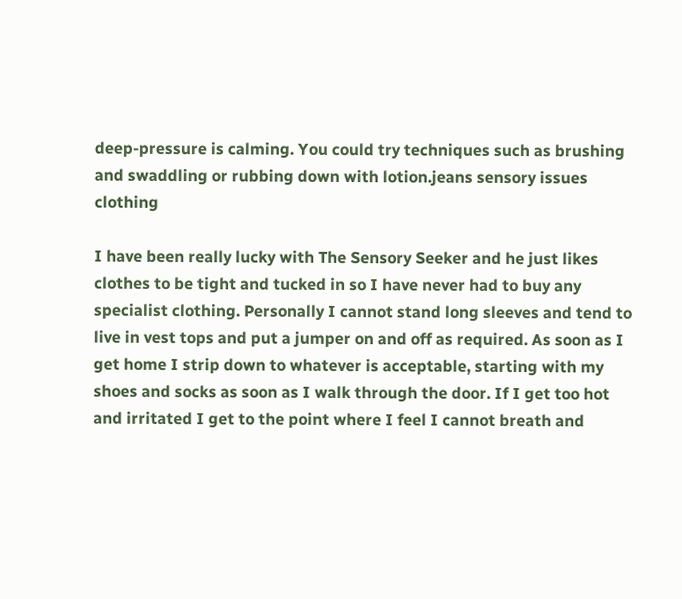deep-pressure is calming. You could try techniques such as brushing and swaddling or rubbing down with lotion.jeans sensory issues clothing

I have been really lucky with The Sensory Seeker and he just likes clothes to be tight and tucked in so I have never had to buy any specialist clothing. Personally I cannot stand long sleeves and tend to live in vest tops and put a jumper on and off as required. As soon as I get home I strip down to whatever is acceptable, starting with my shoes and socks as soon as I walk through the door. If I get too hot and irritated I get to the point where I feel I cannot breath and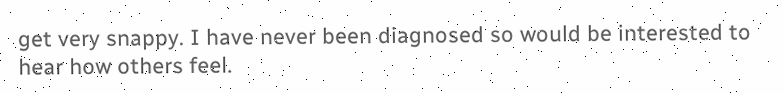get very snappy. I have never been diagnosed so would be interested to hear how others feel.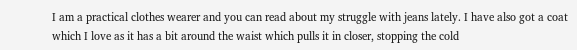I am a practical clothes wearer and you can read about my struggle with jeans lately. I have also got a coat which I love as it has a bit around the waist which pulls it in closer, stopping the cold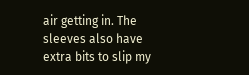air getting in. The sleeves also have extra bits to slip my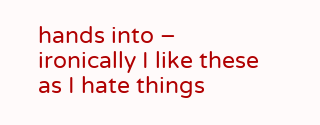hands into – ironically I like these as I hate things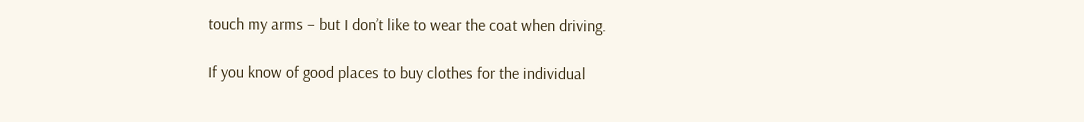touch my arms – but I don’t like to wear the coat when driving.

If you know of good places to buy clothes for the individual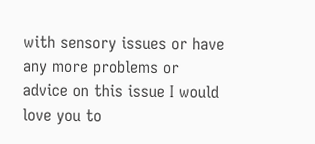with sensory issues or have any more problems or advice on this issue I would love you to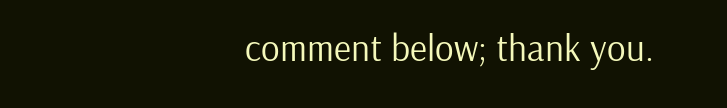comment below; thank you.